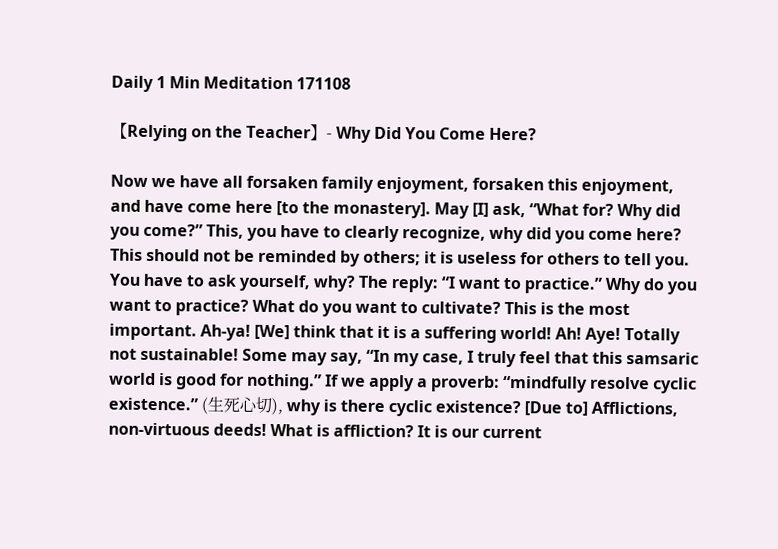Daily 1 Min Meditation 171108

【Relying on the Teacher】- Why Did You Come Here?

Now we have all forsaken family enjoyment, forsaken this enjoyment, and have come here [to the monastery]. May [I] ask, “What for? Why did you come?” This, you have to clearly recognize, why did you come here? This should not be reminded by others; it is useless for others to tell you. You have to ask yourself, why? The reply: “I want to practice.” Why do you want to practice? What do you want to cultivate? This is the most important. Ah-ya! [We] think that it is a suffering world! Ah! Aye! Totally not sustainable! Some may say, “In my case, I truly feel that this samsaric world is good for nothing.” If we apply a proverb: “mindfully resolve cyclic existence.” (生死心切), why is there cyclic existence? [Due to] Afflictions, non-virtuous deeds! What is affliction? It is our current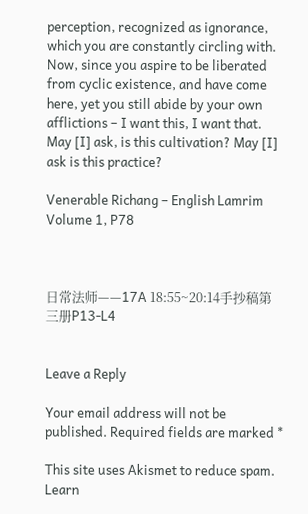perception, recognized as ignorance, which you are constantly circling with. Now, since you aspire to be liberated from cyclic existence, and have come here, yet you still abide by your own afflictions – I want this, I want that. May [I] ask, is this cultivation? May [I] ask is this practice?

Venerable Richang – English Lamrim Volume 1, P78



日常法师——17A 18:55~20:14手抄稿第三册P13-L4


Leave a Reply

Your email address will not be published. Required fields are marked *

This site uses Akismet to reduce spam. Learn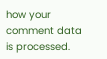how your comment data is processed.